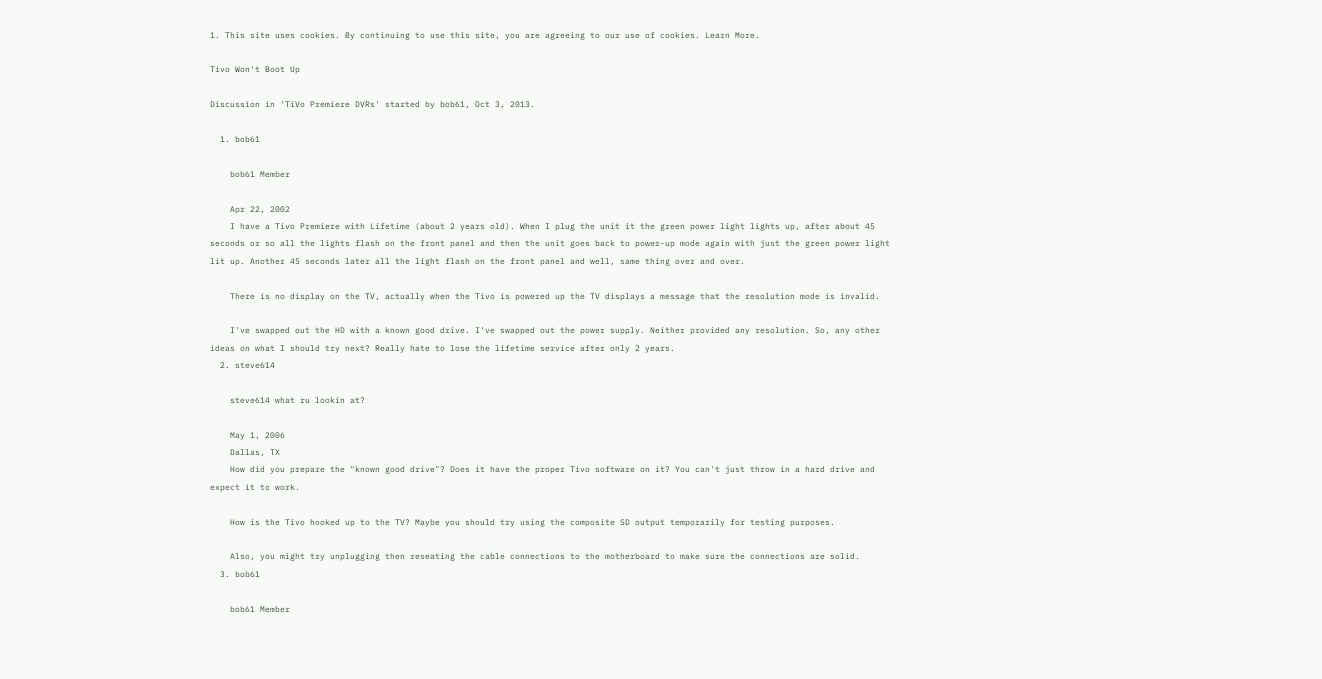1. This site uses cookies. By continuing to use this site, you are agreeing to our use of cookies. Learn More.

Tivo Won't Boot Up

Discussion in 'TiVo Premiere DVRs' started by bob61, Oct 3, 2013.

  1. bob61

    bob61 Member

    Apr 22, 2002
    I have a Tivo Premiere with Lifetime (about 2 years old). When I plug the unit it the green power light lights up, after about 45 seconds or so all the lights flash on the front panel and then the unit goes back to power-up mode again with just the green power light lit up. Another 45 seconds later all the light flash on the front panel and well, same thing over and over.

    There is no display on the TV, actually when the Tivo is powered up the TV displays a message that the resolution mode is invalid.

    I've swapped out the HD with a known good drive. I've swapped out the power supply. Neither provided any resolution. So, any other ideas on what I should try next? Really hate to lose the lifetime service after only 2 years.
  2. steve614

    steve614 what ru lookin at?

    May 1, 2006
    Dallas, TX
    How did you prepare the "known good drive"? Does it have the proper Tivo software on it? You can't just throw in a hard drive and expect it to work.

    How is the Tivo hooked up to the TV? Maybe you should try using the composite SD output temporarily for testing purposes.

    Also, you might try unplugging then reseating the cable connections to the motherboard to make sure the connections are solid.
  3. bob61

    bob61 Member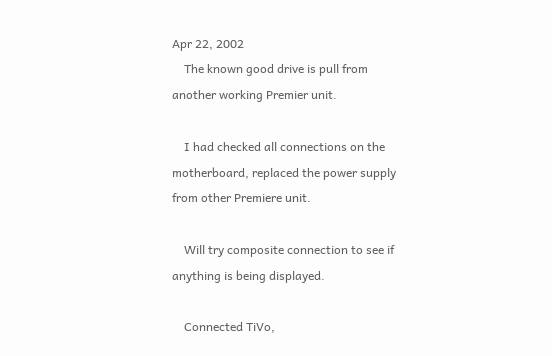Apr 22, 2002
    The known good drive is pull from another working Premier unit.

    I had checked all connections on the motherboard, replaced the power supply from other Premiere unit.

    Will try composite connection to see if anything is being displayed.

    Connected TiVo,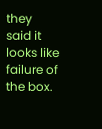they said it looks like failure of the box.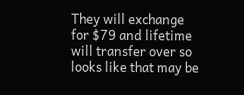They will exchange for $79 and lifetime will transfer over so looks like that may be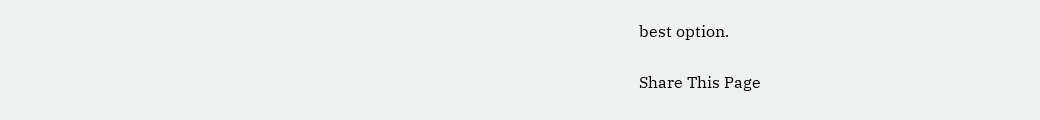best option.

Share This Page